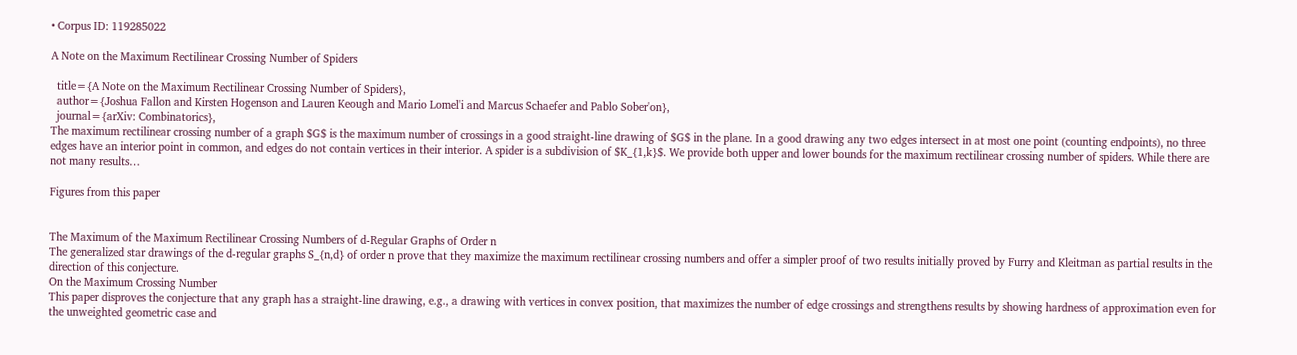• Corpus ID: 119285022

A Note on the Maximum Rectilinear Crossing Number of Spiders

  title={A Note on the Maximum Rectilinear Crossing Number of Spiders},
  author={Joshua Fallon and Kirsten Hogenson and Lauren Keough and Mario Lomel'i and Marcus Schaefer and Pablo Sober'on},
  journal={arXiv: Combinatorics},
The maximum rectilinear crossing number of a graph $G$ is the maximum number of crossings in a good straight-line drawing of $G$ in the plane. In a good drawing any two edges intersect in at most one point (counting endpoints), no three edges have an interior point in common, and edges do not contain vertices in their interior. A spider is a subdivision of $K_{1,k}$. We provide both upper and lower bounds for the maximum rectilinear crossing number of spiders. While there are not many results…

Figures from this paper


The Maximum of the Maximum Rectilinear Crossing Numbers of d-Regular Graphs of Order n
The generalized star drawings of the d-regular graphs S_{n,d} of order n prove that they maximize the maximum rectilinear crossing numbers and offer a simpler proof of two results initially proved by Furry and Kleitman as partial results in the direction of this conjecture.
On the Maximum Crossing Number
This paper disproves the conjecture that any graph has a straight-line drawing, e.g., a drawing with vertices in convex position, that maximizes the number of edge crossings and strengthens results by showing hardness of approximation even for the unweighted geometric case and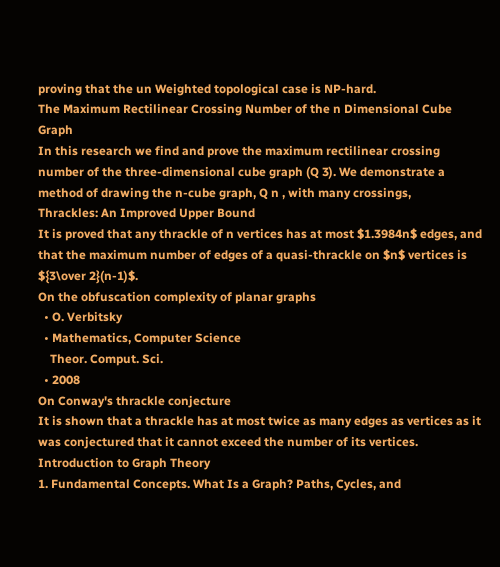proving that the un Weighted topological case is NP-hard.
The Maximum Rectilinear Crossing Number of the n Dimensional Cube Graph
In this research we find and prove the maximum rectilinear crossing number of the three-dimensional cube graph (Q 3). We demonstrate a method of drawing the n-cube graph, Q n , with many crossings,
Thrackles: An Improved Upper Bound
It is proved that any thrackle of n vertices has at most $1.3984n$ edges, and that the maximum number of edges of a quasi-thrackle on $n$ vertices is ${3\over 2}(n-1)$.
On the obfuscation complexity of planar graphs
  • O. Verbitsky
  • Mathematics, Computer Science
    Theor. Comput. Sci.
  • 2008
On Conway's thrackle conjecture
It is shown that a thrackle has at most twice as many edges as vertices as it was conjectured that it cannot exceed the number of its vertices.
Introduction to Graph Theory
1. Fundamental Concepts. What Is a Graph? Paths, Cycles, and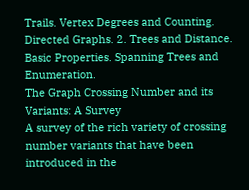Trails. Vertex Degrees and Counting. Directed Graphs. 2. Trees and Distance. Basic Properties. Spanning Trees and Enumeration.
The Graph Crossing Number and its Variants: A Survey
A survey of the rich variety of crossing number variants that have been introduced in the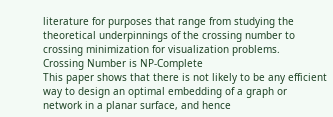literature for purposes that range from studying the theoretical underpinnings of the crossing number to crossing minimization for visualization problems.
Crossing Number is NP-Complete
This paper shows that there is not likely to be any efficient way to design an optimal embedding of a graph or network in a planar surface, and hence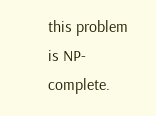this problem is NP-complete.